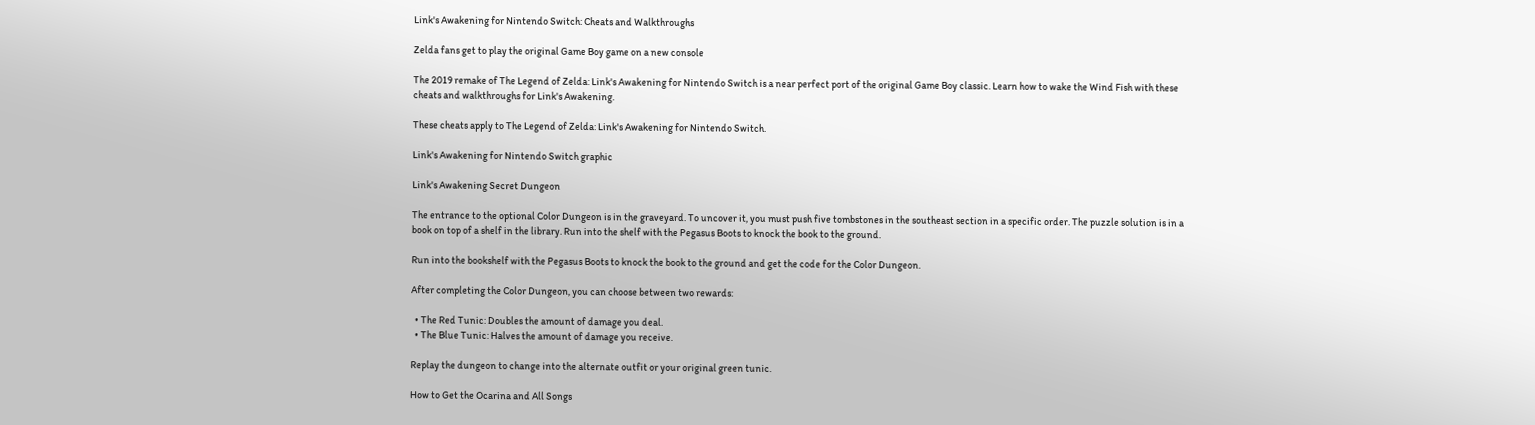Link's Awakening for Nintendo Switch: Cheats and Walkthroughs

Zelda fans get to play the original Game Boy game on a new console

The 2019 remake of The Legend of Zelda: Link's Awakening for Nintendo Switch is a near perfect port of the original Game Boy classic. Learn how to wake the Wind Fish with these cheats and walkthroughs for Link's Awakening.

These cheats apply to The Legend of Zelda: Link's Awakening for Nintendo Switch.

Link's Awakening for Nintendo Switch graphic

Link's Awakening Secret Dungeon

The entrance to the optional Color Dungeon is in the graveyard. To uncover it, you must push five tombstones in the southeast section in a specific order. The puzzle solution is in a book on top of a shelf in the library. Run into the shelf with the Pegasus Boots to knock the book to the ground.

Run into the bookshelf with the Pegasus Boots to knock the book to the ground and get the code for the Color Dungeon.

After completing the Color Dungeon, you can choose between two rewards:

  • The Red Tunic: Doubles the amount of damage you deal.
  • The Blue Tunic: Halves the amount of damage you receive.

Replay the dungeon to change into the alternate outfit or your original green tunic.

How to Get the Ocarina and All Songs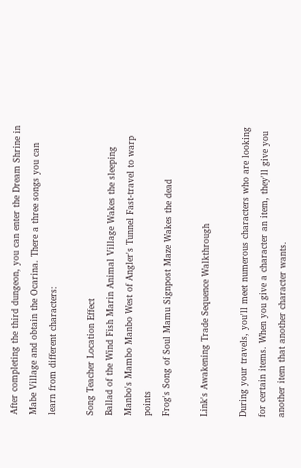After completing the third dungeon, you can enter the Dream Shrine in Mabe Village and obtain the Ocarina. There a three songs you can learn from different characters:

Song Teacher Location Effect
Ballad of the Wind Fish Marin Animal Village Wakes the sleeping
Manbo's Mambo Manbo West of Angler's Tunnel Fast-travel to warp points
Frog's Song of Soul Mamu Signpost Maze Wakes the dead

Link's Awakening Trade Sequence Walkthrough

During your travels, you'll meet numerous characters who are looking for certain items. When you give a character an item, they'll give you another item that another character wants.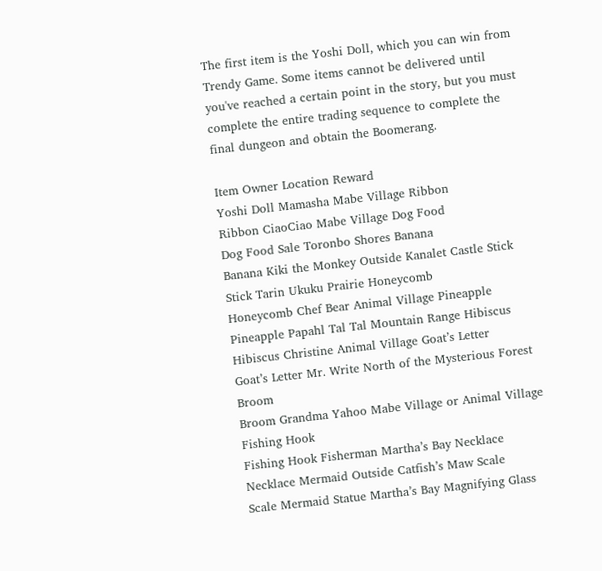The first item is the Yoshi Doll, which you can win from Trendy Game. Some items cannot be delivered until you've reached a certain point in the story, but you must complete the entire trading sequence to complete the final dungeon and obtain the Boomerang.

Item Owner Location Reward
Yoshi Doll Mamasha Mabe Village Ribbon
Ribbon CiaoCiao Mabe Village Dog Food
Dog Food Sale Toronbo Shores Banana
Banana Kiki the Monkey Outside Kanalet Castle Stick
Stick Tarin Ukuku Prairie Honeycomb
Honeycomb Chef Bear Animal Village Pineapple
Pineapple Papahl Tal Tal Mountain Range Hibiscus
Hibiscus Christine Animal Village Goat’s Letter
Goat’s Letter Mr. Write North of the Mysterious Forest Broom
Broom Grandma Yahoo Mabe Village or Animal Village Fishing Hook
Fishing Hook Fisherman Martha’s Bay Necklace
Necklace Mermaid Outside Catfish’s Maw Scale
Scale Mermaid Statue Martha’s Bay Magnifying Glass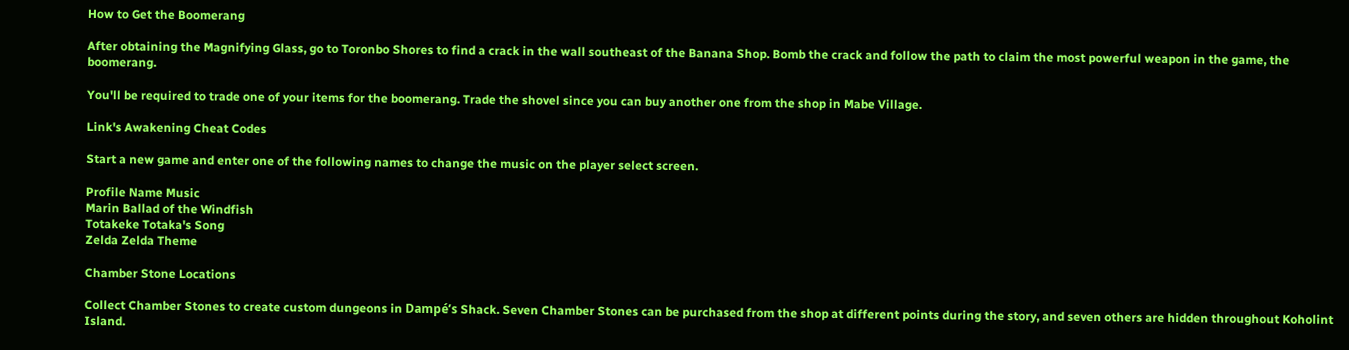How to Get the Boomerang

After obtaining the Magnifying Glass, go to Toronbo Shores to find a crack in the wall southeast of the Banana Shop. Bomb the crack and follow the path to claim the most powerful weapon in the game, the boomerang.

You'll be required to trade one of your items for the boomerang. Trade the shovel since you can buy another one from the shop in Mabe Village.

Link's Awakening Cheat Codes

Start a new game and enter one of the following names to change the music on the player select screen.

Profile Name Music
Marin Ballad of the Windfish
Totakeke Totaka's Song
Zelda Zelda Theme

Chamber Stone Locations

Collect Chamber Stones to create custom dungeons in Dampé’s Shack. Seven Chamber Stones can be purchased from the shop at different points during the story, and seven others are hidden throughout Koholint Island.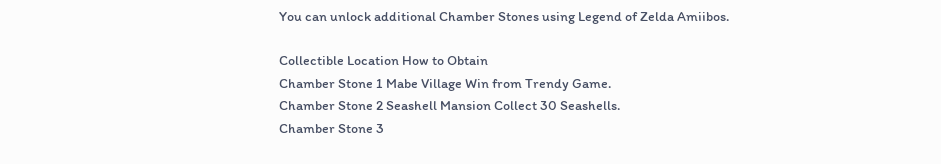You can unlock additional Chamber Stones using Legend of Zelda Amiibos.

Collectible Location How to Obtain
Chamber Stone 1 Mabe Village Win from Trendy Game.
Chamber Stone 2 Seashell Mansion Collect 30 Seashells.
Chamber Stone 3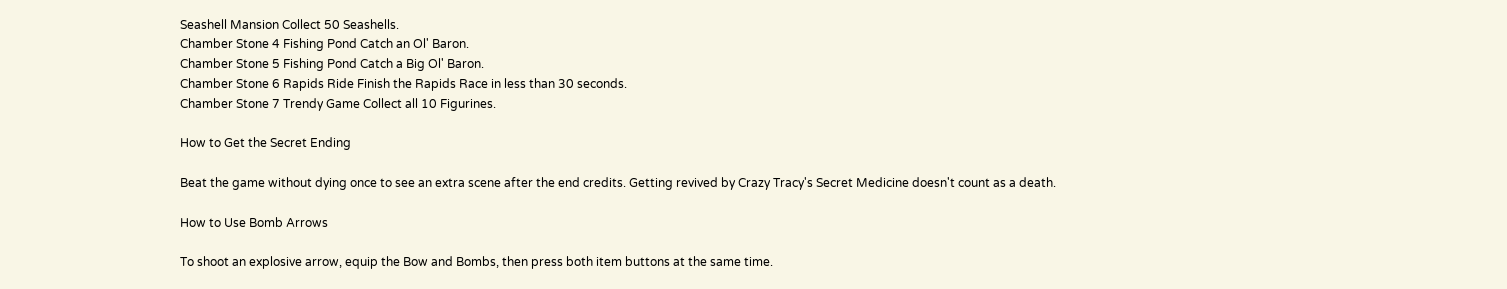Seashell Mansion Collect 50 Seashells.
Chamber Stone 4 Fishing Pond Catch an Ol' Baron.
Chamber Stone 5 Fishing Pond Catch a Big Ol' Baron.
Chamber Stone 6 Rapids Ride Finish the Rapids Race in less than 30 seconds.
Chamber Stone 7 Trendy Game Collect all 10 Figurines.

How to Get the Secret Ending

Beat the game without dying once to see an extra scene after the end credits. Getting revived by Crazy Tracy's Secret Medicine doesn't count as a death.

How to Use Bomb Arrows

To shoot an explosive arrow, equip the Bow and Bombs, then press both item buttons at the same time.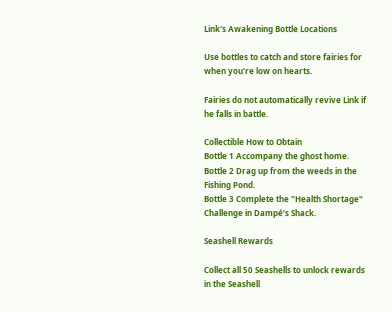Link's Awakening Bottle Locations

Use bottles to catch and store fairies for when you're low on hearts.

Fairies do not automatically revive Link if he falls in battle.

Collectible How to Obtain
Bottle 1 Accompany the ghost home.
Bottle 2 Drag up from the weeds in the Fishing Pond.
Bottle 3 Complete the "Health Shortage" Challenge in Dampé’s Shack.

Seashell Rewards

Collect all 50 Seashells to unlock rewards in the Seashell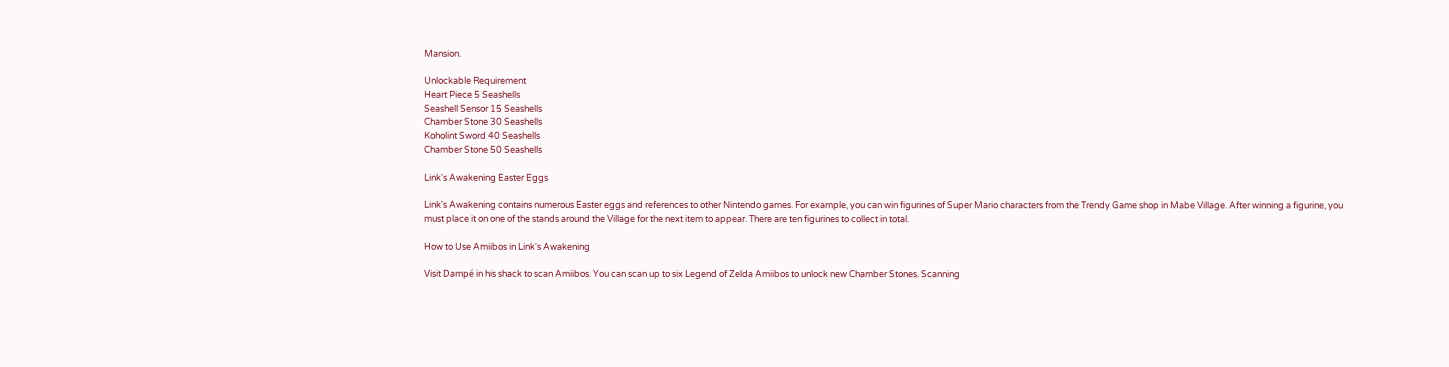Mansion.

Unlockable Requirement
Heart Piece 5 Seashells
Seashell Sensor 15 Seashells
Chamber Stone 30 Seashells
Koholint Sword 40 Seashells
Chamber Stone 50 Seashells

Link's Awakening Easter Eggs

Link's Awakening contains numerous Easter eggs and references to other Nintendo games. For example, you can win figurines of Super Mario characters from the Trendy Game shop in Mabe Village. After winning a figurine, you must place it on one of the stands around the Village for the next item to appear. There are ten figurines to collect in total.

How to Use Amiibos in Link's Awakening

Visit Dampé in his shack to scan Amiibos. You can scan up to six Legend of Zelda Amiibos to unlock new Chamber Stones. Scanning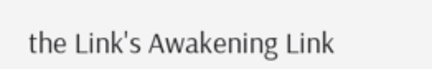the Link's Awakening Link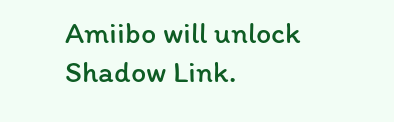Amiibo will unlock Shadow Link.